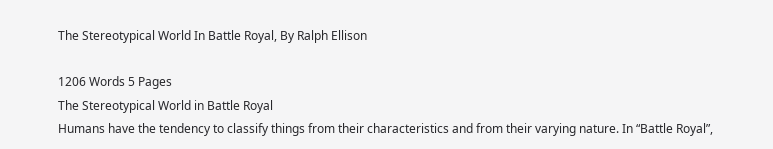The Stereotypical World In Battle Royal, By Ralph Ellison

1206 Words 5 Pages
The Stereotypical World in Battle Royal
Humans have the tendency to classify things from their characteristics and from their varying nature. In “Battle Royal”,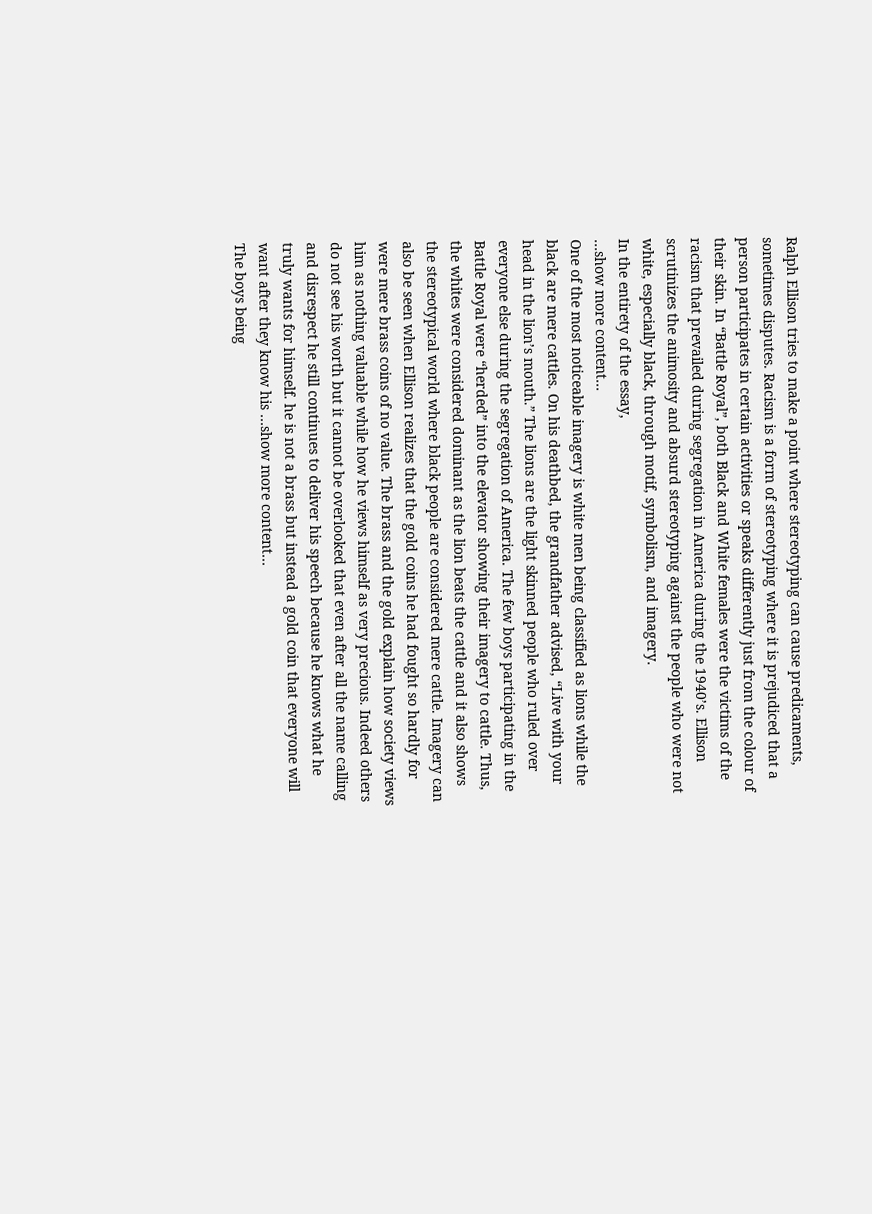Ralph Ellison tries to make a point where stereotyping can cause predicaments, sometimes disputes. Racism is a form of stereotyping where it is prejudiced that a person participates in certain activities or speaks differently just from the colour of their skin. In “Battle Royal”, both Black and White females were the victims of the racism that prevailed during segregation in America during the 1940’s. Ellison scrutinizes the animosity and absurd stereotyping against the people who were not white, especially black, through motif, symbolism, and imagery.
In the entirety of the essay,
…show more content…
One of the most noticeable imagery is white men being classified as lions while the black are mere cattles. On his deathbed, the grandfather advised, “Live with your head in the lion’s mouth.” The lions are the light skinned people who ruled over everyone else during the segregation of America. The few boys participating in the Battle Royal were “herded” into the elevator showing their imagery to cattle. Thus, the whites were considered dominant as the lion beats the cattle and it also shows the stereotypical world where black people are considered mere cattle. Imagery can also be seen when Ellison realizes that the gold coins he had fought so hardly for were mere brass coins of no value. The brass and the gold explain how society views him as nothing valuable while how he views himself as very precious. Indeed others do not see his worth but it cannot be overlooked that even after all the name calling and disrespect he still continues to deliver his speech because he knows what he truly wants for himself. he is not a brass but instead a gold coin that everyone will want after they know his …show more content…
The boys being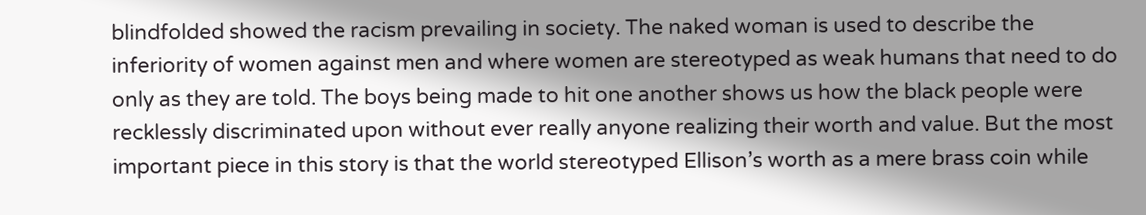blindfolded showed the racism prevailing in society. The naked woman is used to describe the inferiority of women against men and where women are stereotyped as weak humans that need to do only as they are told. The boys being made to hit one another shows us how the black people were recklessly discriminated upon without ever really anyone realizing their worth and value. But the most important piece in this story is that the world stereotyped Ellison’s worth as a mere brass coin while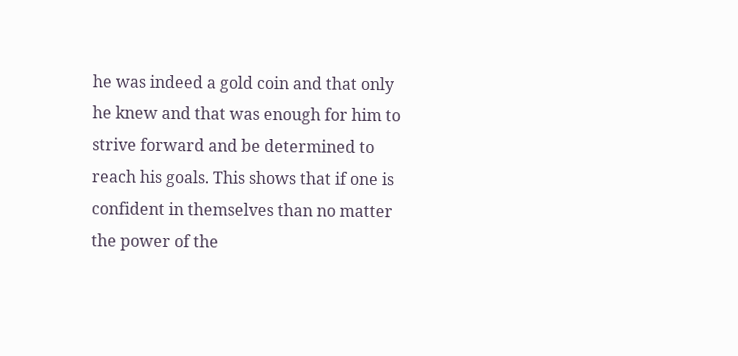he was indeed a gold coin and that only he knew and that was enough for him to strive forward and be determined to reach his goals. This shows that if one is confident in themselves than no matter the power of the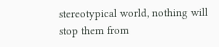stereotypical world, nothing will stop them from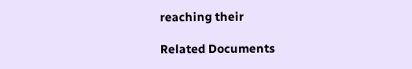reaching their

Related Documents